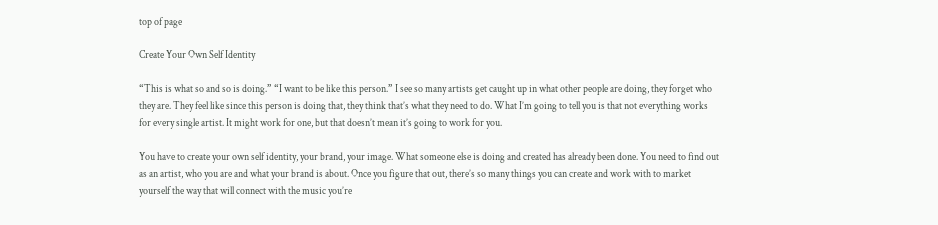top of page

Create Your Own Self Identity

“This is what so and so is doing.” “I want to be like this person.” I see so many artists get caught up in what other people are doing, they forget who they are. They feel like since this person is doing that, they think that’s what they need to do. What I’m going to tell you is that not everything works for every single artist. It might work for one, but that doesn’t mean it’s going to work for you.

You have to create your own self identity, your brand, your image. What someone else is doing and created has already been done. You need to find out as an artist, who you are and what your brand is about. Once you figure that out, there’s so many things you can create and work with to market yourself the way that will connect with the music you’re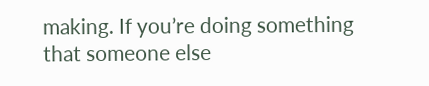making. If you’re doing something that someone else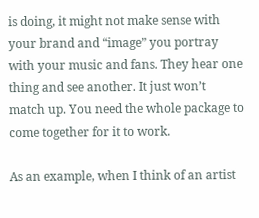is doing, it might not make sense with your brand and “image” you portray with your music and fans. They hear one thing and see another. It just won’t match up. You need the whole package to come together for it to work.

As an example, when I think of an artist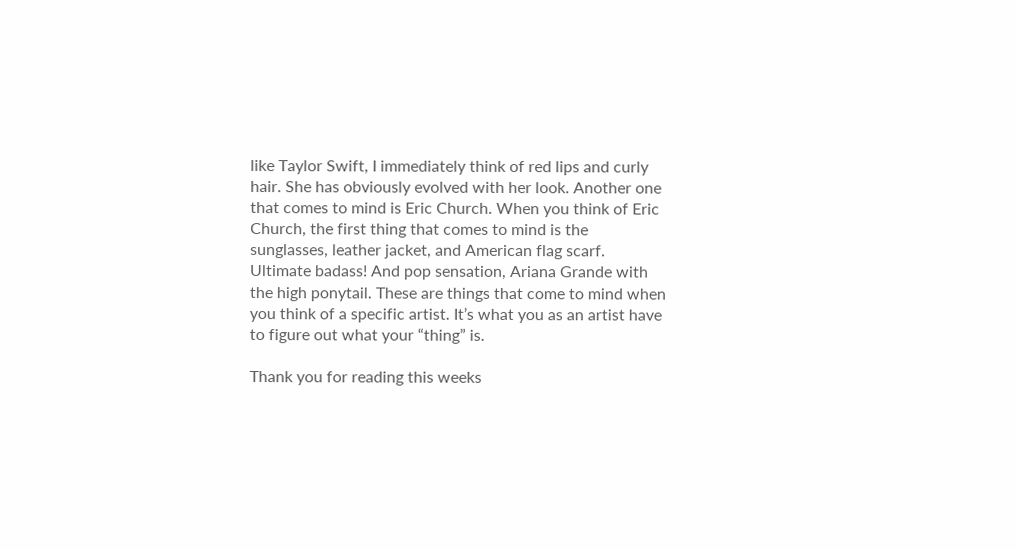like Taylor Swift, I immediately think of red lips and curly hair. She has obviously evolved with her look. Another one that comes to mind is Eric Church. When you think of Eric Church, the first thing that comes to mind is the sunglasses, leather jacket, and American flag scarf. Ultimate badass! And pop sensation, Ariana Grande with the high ponytail. These are things that come to mind when you think of a specific artist. It’s what you as an artist have to figure out what your “thing” is.

Thank you for reading this weeks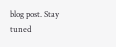blog post. Stay tuned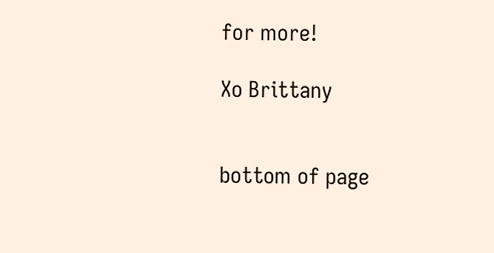for more!

Xo Brittany


bottom of page